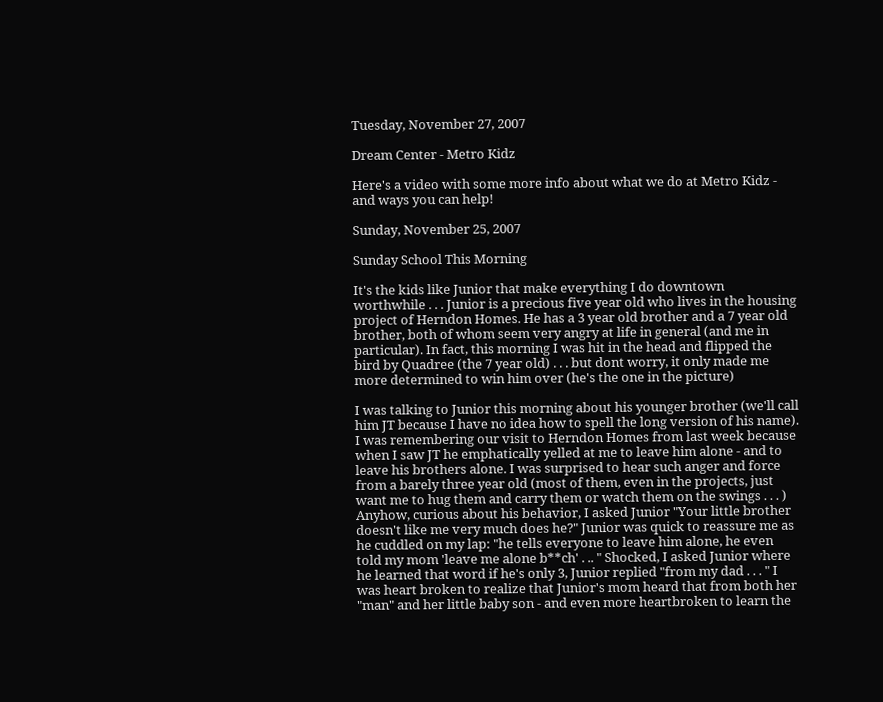Tuesday, November 27, 2007

Dream Center - Metro Kidz

Here's a video with some more info about what we do at Metro Kidz - and ways you can help!

Sunday, November 25, 2007

Sunday School This Morning

It's the kids like Junior that make everything I do downtown worthwhile . . . Junior is a precious five year old who lives in the housing project of Herndon Homes. He has a 3 year old brother and a 7 year old brother, both of whom seem very angry at life in general (and me in particular). In fact, this morning I was hit in the head and flipped the bird by Quadree (the 7 year old) . . . but dont worry, it only made me more determined to win him over (he's the one in the picture)

I was talking to Junior this morning about his younger brother (we'll call him JT because I have no idea how to spell the long version of his name). I was remembering our visit to Herndon Homes from last week because when I saw JT he emphatically yelled at me to leave him alone - and to leave his brothers alone. I was surprised to hear such anger and force from a barely three year old (most of them, even in the projects, just want me to hug them and carry them or watch them on the swings . . . ) Anyhow, curious about his behavior, I asked Junior "Your little brother doesn't like me very much does he?" Junior was quick to reassure me as he cuddled on my lap: "he tells everyone to leave him alone, he even told my mom 'leave me alone b**ch' . .. " Shocked, I asked Junior where he learned that word if he's only 3, Junior replied "from my dad . . . " I was heart broken to realize that Junior's mom heard that from both her "man" and her little baby son - and even more heartbroken to learn the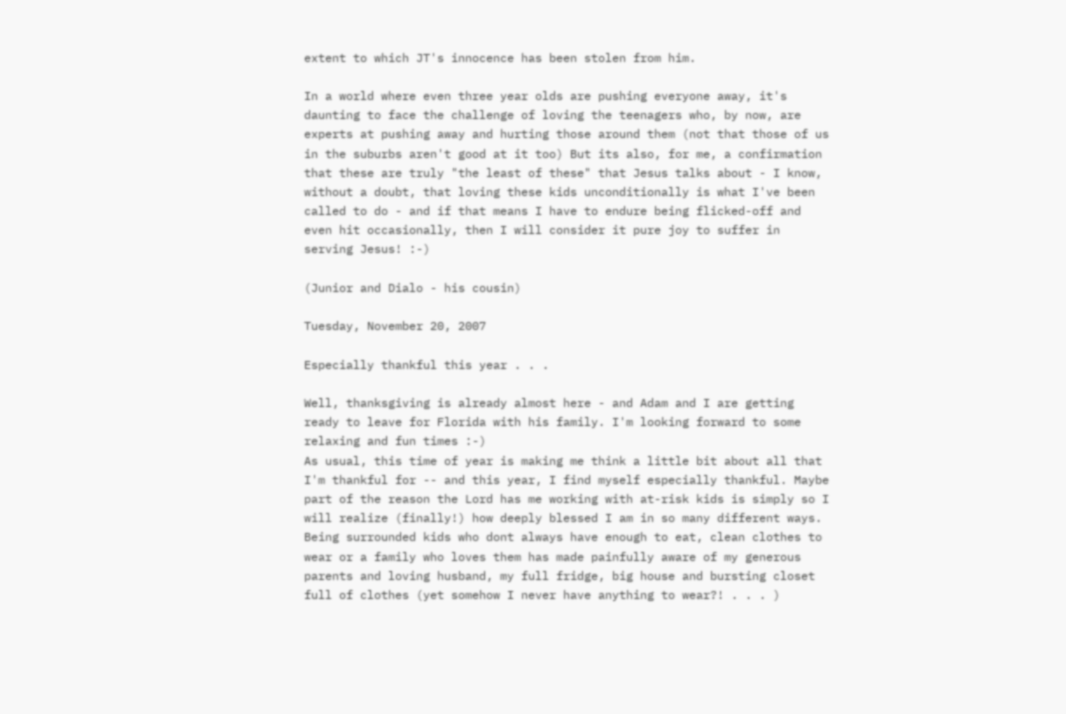extent to which JT's innocence has been stolen from him.

In a world where even three year olds are pushing everyone away, it's daunting to face the challenge of loving the teenagers who, by now, are experts at pushing away and hurting those around them (not that those of us in the suburbs aren't good at it too) But its also, for me, a confirmation that these are truly "the least of these" that Jesus talks about - I know, without a doubt, that loving these kids unconditionally is what I've been called to do - and if that means I have to endure being flicked-off and even hit occasionally, then I will consider it pure joy to suffer in serving Jesus! :-)

(Junior and Dialo - his cousin)

Tuesday, November 20, 2007

Especially thankful this year . . .

Well, thanksgiving is already almost here - and Adam and I are getting ready to leave for Florida with his family. I'm looking forward to some relaxing and fun times :-)
As usual, this time of year is making me think a little bit about all that I'm thankful for -- and this year, I find myself especially thankful. Maybe part of the reason the Lord has me working with at-risk kids is simply so I will realize (finally!) how deeply blessed I am in so many different ways. Being surrounded kids who dont always have enough to eat, clean clothes to wear or a family who loves them has made painfully aware of my generous parents and loving husband, my full fridge, big house and bursting closet full of clothes (yet somehow I never have anything to wear?! . . . )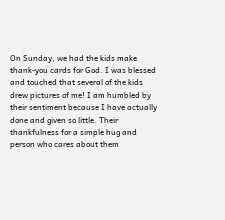On Sunday, we had the kids make thank-you cards for God. I was blessed and touched that several of the kids drew pictures of me! I am humbled by their sentiment because I have actually done and given so little. Their thankfulness for a simple hug and person who cares about them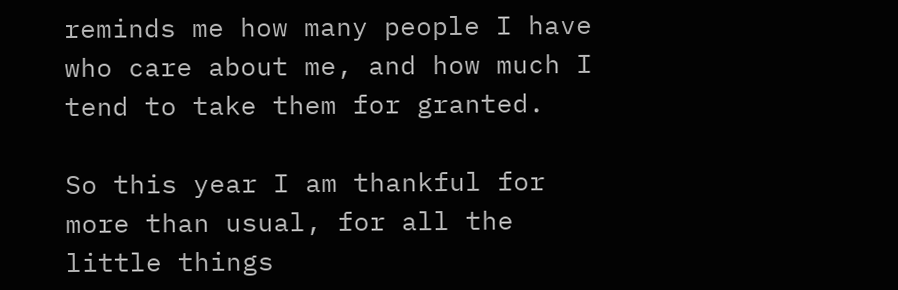reminds me how many people I have who care about me, and how much I tend to take them for granted.

So this year I am thankful for more than usual, for all the little things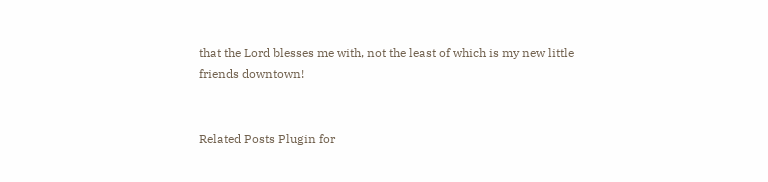that the Lord blesses me with, not the least of which is my new little friends downtown!


Related Posts Plugin for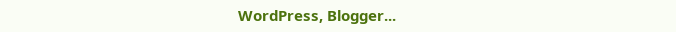WordPress, Blogger...